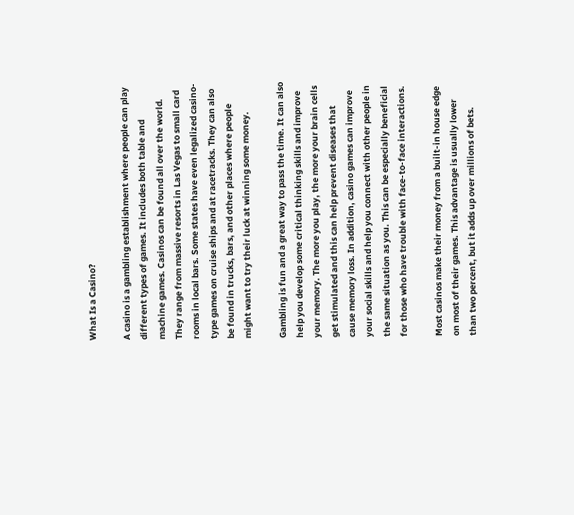What Is a Casino?

A casino is a gambling establishment where people can play different types of games. It includes both table and machine games. Casinos can be found all over the world. They range from massive resorts in Las Vegas to small card rooms in local bars. Some states have even legalized casino-type games on cruise ships and at racetracks. They can also be found in trucks, bars, and other places where people might want to try their luck at winning some money.

Gambling is fun and a great way to pass the time. It can also help you develop some critical thinking skills and improve your memory. The more you play, the more your brain cells get stimulated and this can help prevent diseases that cause memory loss. In addition, casino games can improve your social skills and help you connect with other people in the same situation as you. This can be especially beneficial for those who have trouble with face-to-face interactions.

Most casinos make their money from a built-in house edge on most of their games. This advantage is usually lower than two percent, but it adds up over millions of bets.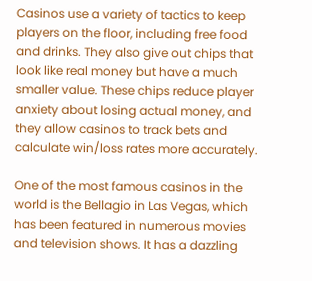Casinos use a variety of tactics to keep players on the floor, including free food and drinks. They also give out chips that look like real money but have a much smaller value. These chips reduce player anxiety about losing actual money, and they allow casinos to track bets and calculate win/loss rates more accurately.

One of the most famous casinos in the world is the Bellagio in Las Vegas, which has been featured in numerous movies and television shows. It has a dazzling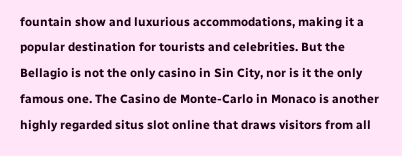fountain show and luxurious accommodations, making it a popular destination for tourists and celebrities. But the Bellagio is not the only casino in Sin City, nor is it the only famous one. The Casino de Monte-Carlo in Monaco is another highly regarded situs slot online that draws visitors from all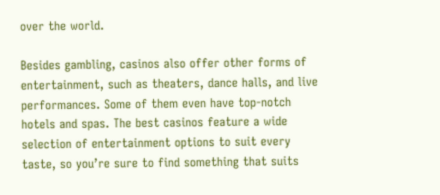over the world.

Besides gambling, casinos also offer other forms of entertainment, such as theaters, dance halls, and live performances. Some of them even have top-notch hotels and spas. The best casinos feature a wide selection of entertainment options to suit every taste, so you’re sure to find something that suits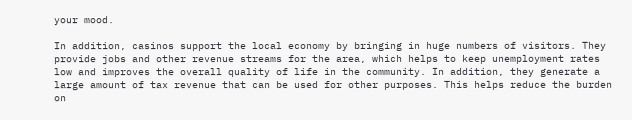your mood.

In addition, casinos support the local economy by bringing in huge numbers of visitors. They provide jobs and other revenue streams for the area, which helps to keep unemployment rates low and improves the overall quality of life in the community. In addition, they generate a large amount of tax revenue that can be used for other purposes. This helps reduce the burden on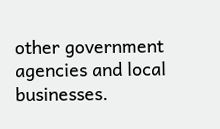other government agencies and local businesses.